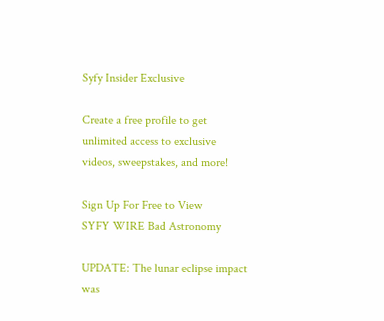Syfy Insider Exclusive

Create a free profile to get unlimited access to exclusive videos, sweepstakes, and more!

Sign Up For Free to View
SYFY WIRE Bad Astronomy

UPDATE: The lunar eclipse impact was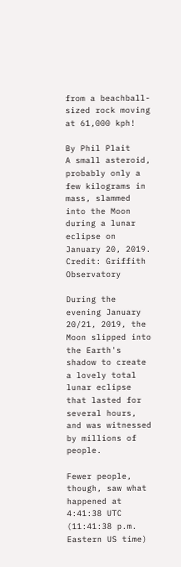from a beachball-sized rock moving at 61,000 kph!

By Phil Plait
A small asteroid, probably only a few kilograms in mass, slammed into the Moon during a lunar eclipse on January 20, 2019. Credit: Griffith Observatory

During the evening January 20/21, 2019, the Moon slipped into the Earth's shadow to create a lovely total lunar eclipse that lasted for several hours, and was witnessed by millions of people.

Fewer people, though, saw what happened at 4:41:38 UTC (11:41:38 p.m. Eastern US time)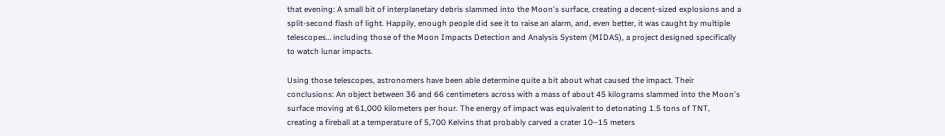that evening: A small bit of interplanetary debris slammed into the Moon's surface, creating a decent-sized explosions and a split-second flash of light. Happily, enough people did see it to raise an alarm, and, even better, it was caught by multiple telescopes… including those of the Moon Impacts Detection and Analysis System (MIDAS), a project designed specifically to watch lunar impacts.

Using those telescopes, astronomers have been able determine quite a bit about what caused the impact. Their conclusions: An object between 36 and 66 centimeters across with a mass of about 45 kilograms slammed into the Moon's surface moving at 61,000 kilometers per hour. The energy of impact was equivalent to detonating 1.5 tons of TNT, creating a fireball at a temperature of 5,700 Kelvins that probably carved a crater 10–15 meters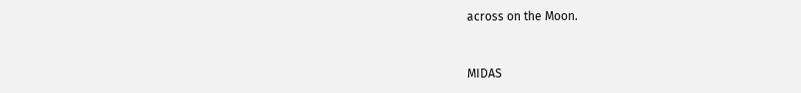across on the Moon.


MIDAS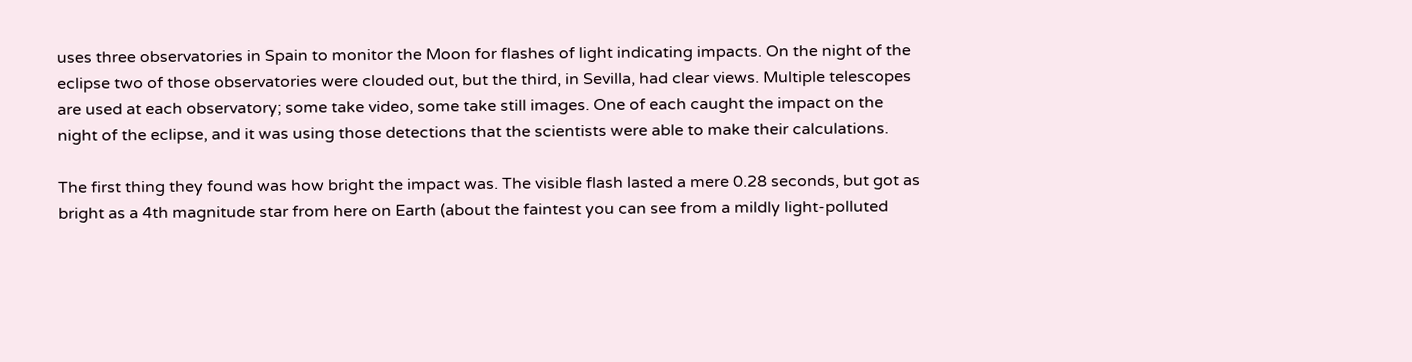uses three observatories in Spain to monitor the Moon for flashes of light indicating impacts. On the night of the eclipse two of those observatories were clouded out, but the third, in Sevilla, had clear views. Multiple telescopes are used at each observatory; some take video, some take still images. One of each caught the impact on the night of the eclipse, and it was using those detections that the scientists were able to make their calculations.

The first thing they found was how bright the impact was. The visible flash lasted a mere 0.28 seconds, but got as bright as a 4th magnitude star from here on Earth (about the faintest you can see from a mildly light-polluted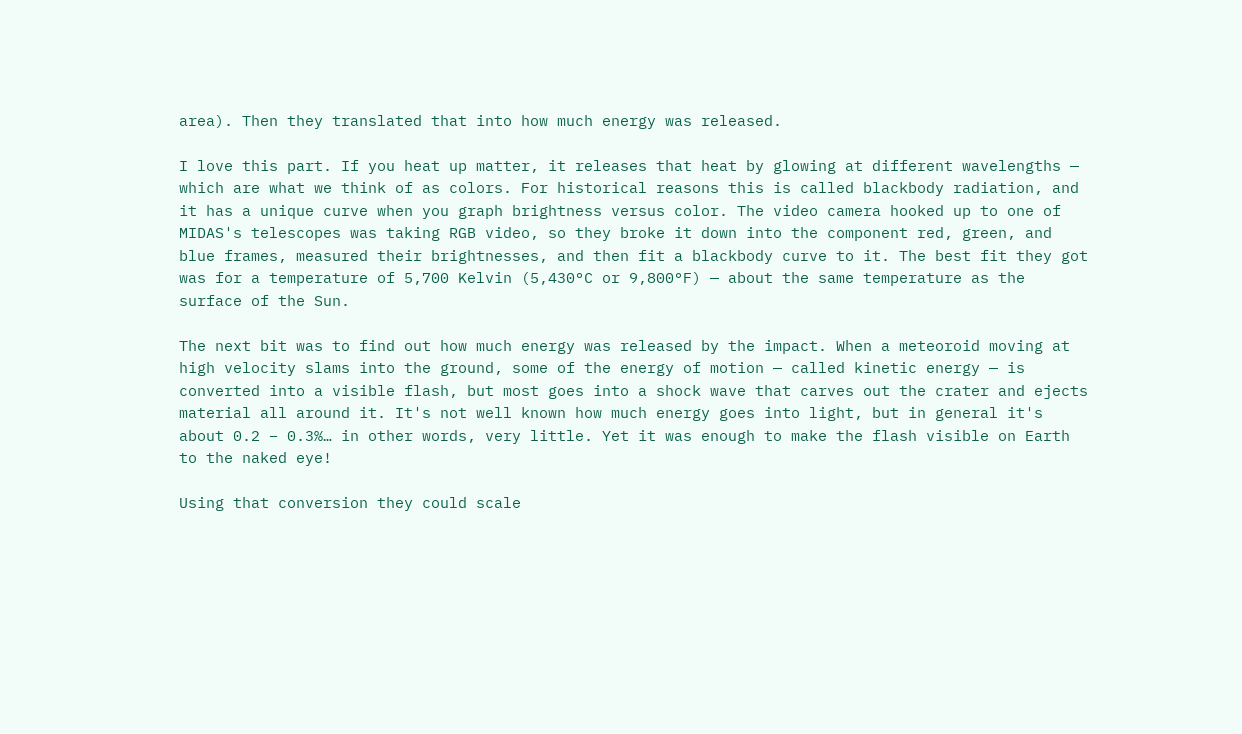area). Then they translated that into how much energy was released.

I love this part. If you heat up matter, it releases that heat by glowing at different wavelengths — which are what we think of as colors. For historical reasons this is called blackbody radiation, and it has a unique curve when you graph brightness versus color. The video camera hooked up to one of MIDAS's telescopes was taking RGB video, so they broke it down into the component red, green, and blue frames, measured their brightnesses, and then fit a blackbody curve to it. The best fit they got was for a temperature of 5,700 Kelvin (5,430°C or 9,800°F) — about the same temperature as the surface of the Sun.

The next bit was to find out how much energy was released by the impact. When a meteoroid moving at high velocity slams into the ground, some of the energy of motion — called kinetic energy — is converted into a visible flash, but most goes into a shock wave that carves out the crater and ejects material all around it. It's not well known how much energy goes into light, but in general it's about 0.2 – 0.3%… in other words, very little. Yet it was enough to make the flash visible on Earth to the naked eye!

Using that conversion they could scale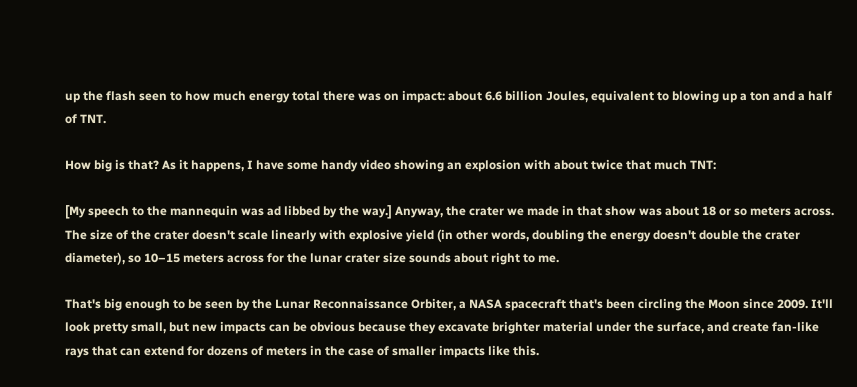up the flash seen to how much energy total there was on impact: about 6.6 billion Joules, equivalent to blowing up a ton and a half of TNT.

How big is that? As it happens, I have some handy video showing an explosion with about twice that much TNT:

[My speech to the mannequin was ad libbed by the way.] Anyway, the crater we made in that show was about 18 or so meters across. The size of the crater doesn't scale linearly with explosive yield (in other words, doubling the energy doesn't double the crater diameter), so 10–15 meters across for the lunar crater size sounds about right to me.

That's big enough to be seen by the Lunar Reconnaissance Orbiter, a NASA spacecraft that's been circling the Moon since 2009. It'll look pretty small, but new impacts can be obvious because they excavate brighter material under the surface, and create fan-like rays that can extend for dozens of meters in the case of smaller impacts like this.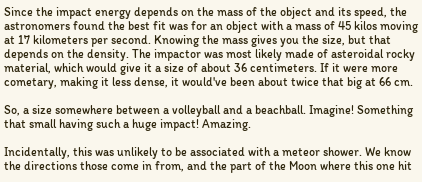Since the impact energy depends on the mass of the object and its speed, the astronomers found the best fit was for an object with a mass of 45 kilos moving at 17 kilometers per second. Knowing the mass gives you the size, but that depends on the density. The impactor was most likely made of asteroidal rocky material, which would give it a size of about 36 centimeters. If it were more cometary, making it less dense, it would've been about twice that big at 66 cm.

So, a size somewhere between a volleyball and a beachball. Imagine! Something that small having such a huge impact! Amazing.

Incidentally, this was unlikely to be associated with a meteor shower. We know the directions those come in from, and the part of the Moon where this one hit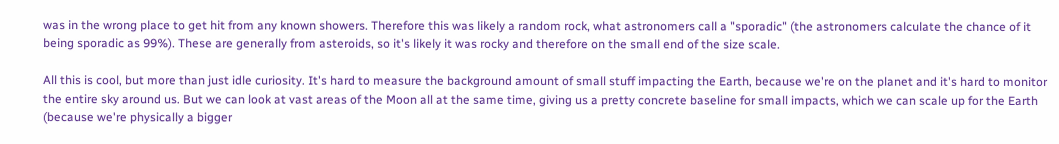was in the wrong place to get hit from any known showers. Therefore this was likely a random rock, what astronomers call a "sporadic" (the astronomers calculate the chance of it being sporadic as 99%). These are generally from asteroids, so it's likely it was rocky and therefore on the small end of the size scale.

All this is cool, but more than just idle curiosity. It's hard to measure the background amount of small stuff impacting the Earth, because we're on the planet and it's hard to monitor the entire sky around us. But we can look at vast areas of the Moon all at the same time, giving us a pretty concrete baseline for small impacts, which we can scale up for the Earth (because we're physically a bigger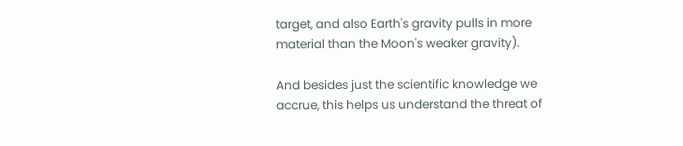target, and also Earth's gravity pulls in more material than the Moon's weaker gravity).

And besides just the scientific knowledge we accrue, this helps us understand the threat of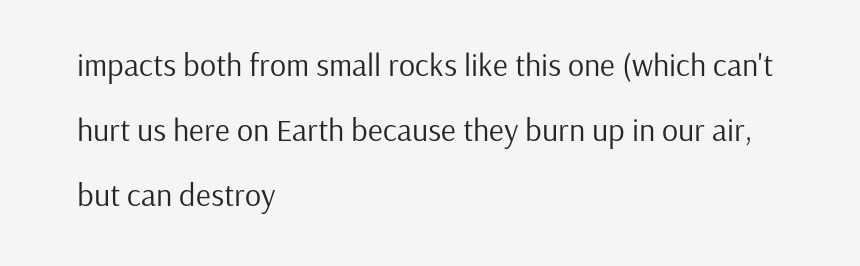impacts both from small rocks like this one (which can't hurt us here on Earth because they burn up in our air, but can destroy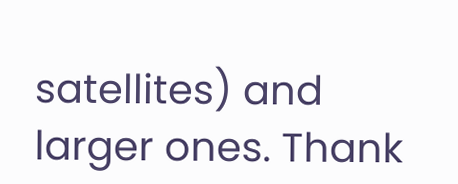satellites) and larger ones. Thank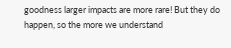goodness larger impacts are more rare! But they do happen, so the more we understand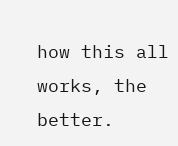how this all works, the better.